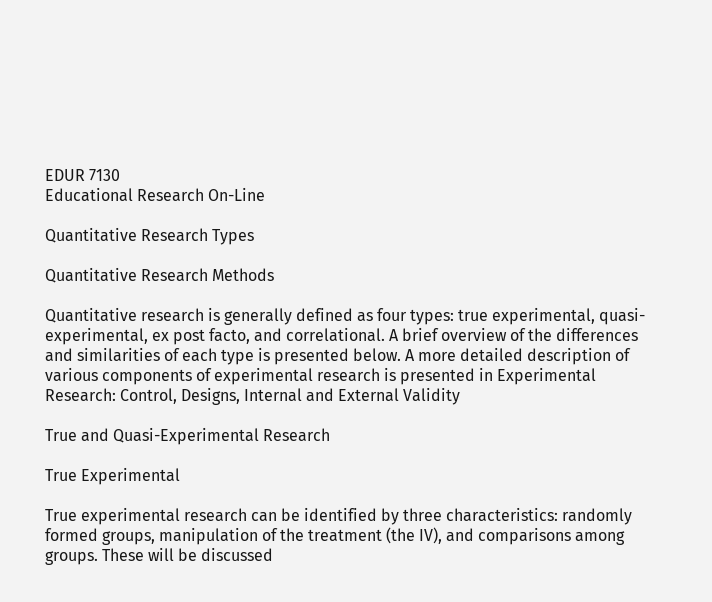EDUR 7130
Educational Research On-Line

Quantitative Research Types

Quantitative Research Methods

Quantitative research is generally defined as four types: true experimental, quasi-experimental, ex post facto, and correlational. A brief overview of the differences and similarities of each type is presented below. A more detailed description of various components of experimental research is presented in Experimental Research: Control, Designs, Internal and External Validity

True and Quasi-Experimental Research

True Experimental

True experimental research can be identified by three characteristics: randomly formed groups, manipulation of the treatment (the IV), and comparisons among groups. These will be discussed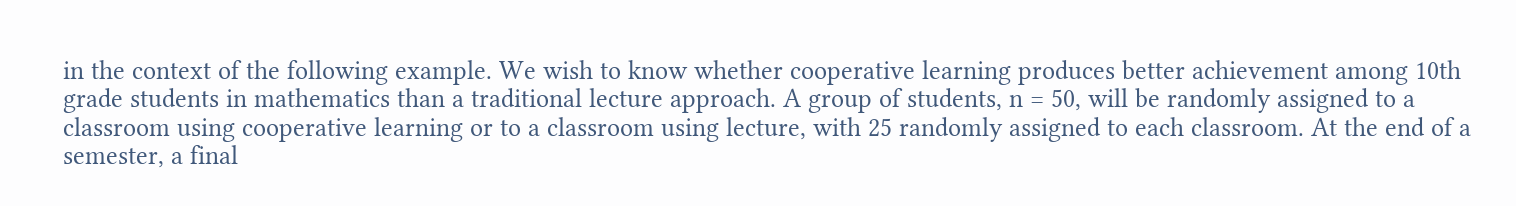in the context of the following example. We wish to know whether cooperative learning produces better achievement among 10th grade students in mathematics than a traditional lecture approach. A group of students, n = 50, will be randomly assigned to a classroom using cooperative learning or to a classroom using lecture, with 25 randomly assigned to each classroom. At the end of a semester, a final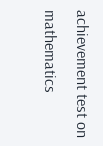achievement test on mathematics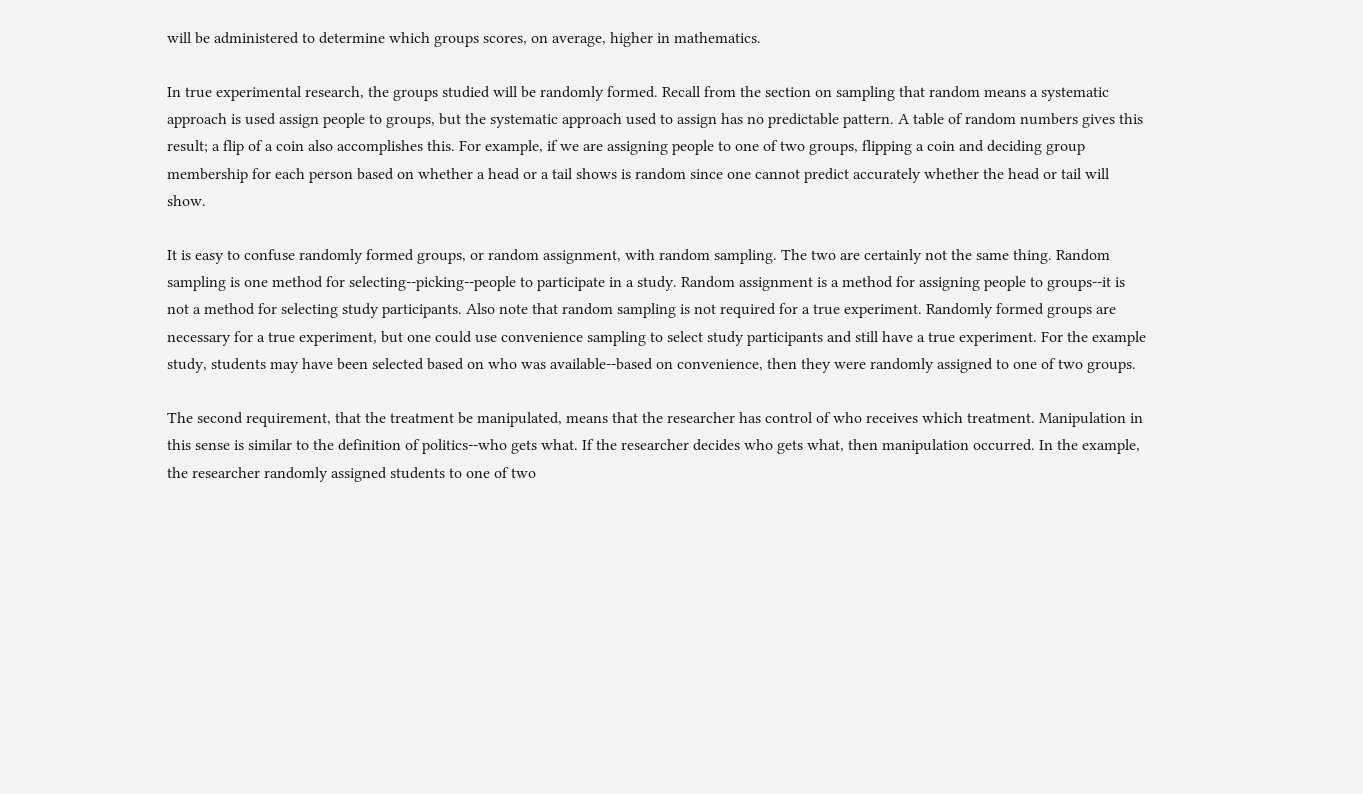will be administered to determine which groups scores, on average, higher in mathematics.

In true experimental research, the groups studied will be randomly formed. Recall from the section on sampling that random means a systematic approach is used assign people to groups, but the systematic approach used to assign has no predictable pattern. A table of random numbers gives this result; a flip of a coin also accomplishes this. For example, if we are assigning people to one of two groups, flipping a coin and deciding group membership for each person based on whether a head or a tail shows is random since one cannot predict accurately whether the head or tail will show.

It is easy to confuse randomly formed groups, or random assignment, with random sampling. The two are certainly not the same thing. Random sampling is one method for selecting--picking--people to participate in a study. Random assignment is a method for assigning people to groups--it is not a method for selecting study participants. Also note that random sampling is not required for a true experiment. Randomly formed groups are necessary for a true experiment, but one could use convenience sampling to select study participants and still have a true experiment. For the example study, students may have been selected based on who was available--based on convenience, then they were randomly assigned to one of two groups.

The second requirement, that the treatment be manipulated, means that the researcher has control of who receives which treatment. Manipulation in this sense is similar to the definition of politics--who gets what. If the researcher decides who gets what, then manipulation occurred. In the example, the researcher randomly assigned students to one of two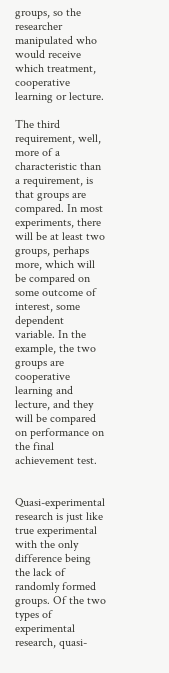groups, so the researcher manipulated who would receive which treatment, cooperative learning or lecture.

The third requirement, well, more of a characteristic than a requirement, is that groups are compared. In most experiments, there will be at least two groups, perhaps more, which will be compared on some outcome of interest, some dependent variable. In the example, the two groups are cooperative learning and lecture, and they will be compared on performance on the final achievement test.


Quasi-experimental research is just like true experimental with the only difference being the lack of randomly formed groups. Of the two types of experimental research, quasi-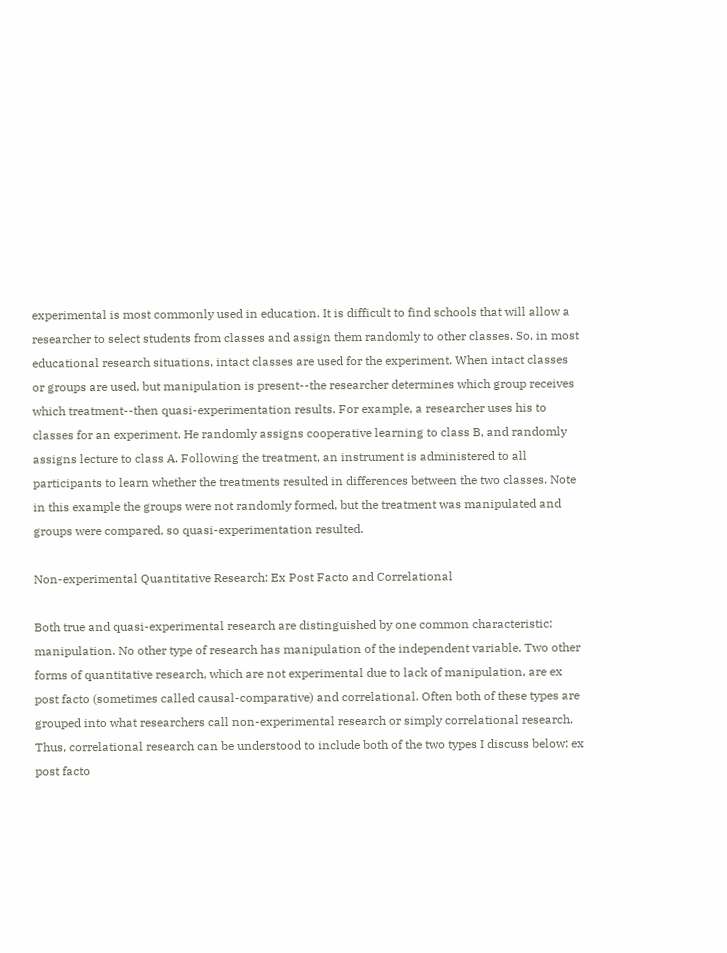experimental is most commonly used in education. It is difficult to find schools that will allow a researcher to select students from classes and assign them randomly to other classes. So, in most educational research situations, intact classes are used for the experiment. When intact classes or groups are used, but manipulation is present--the researcher determines which group receives which treatment--then quasi-experimentation results. For example, a researcher uses his to classes for an experiment. He randomly assigns cooperative learning to class B, and randomly assigns lecture to class A. Following the treatment, an instrument is administered to all participants to learn whether the treatments resulted in differences between the two classes. Note in this example the groups were not randomly formed, but the treatment was manipulated and groups were compared, so quasi-experimentation resulted.

Non-experimental Quantitative Research: Ex Post Facto and Correlational

Both true and quasi-experimental research are distinguished by one common characteristic: manipulation. No other type of research has manipulation of the independent variable. Two other forms of quantitative research, which are not experimental due to lack of manipulation, are ex post facto (sometimes called causal-comparative) and correlational. Often both of these types are grouped into what researchers call non-experimental research or simply correlational research. Thus, correlational research can be understood to include both of the two types I discuss below: ex post facto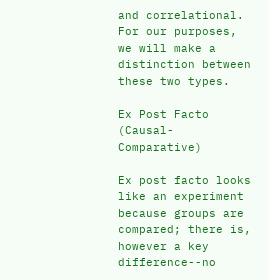and correlational. For our purposes, we will make a distinction between these two types.

Ex Post Facto (Causal-Comparative)

Ex post facto looks like an experiment because groups are compared; there is, however a key difference--no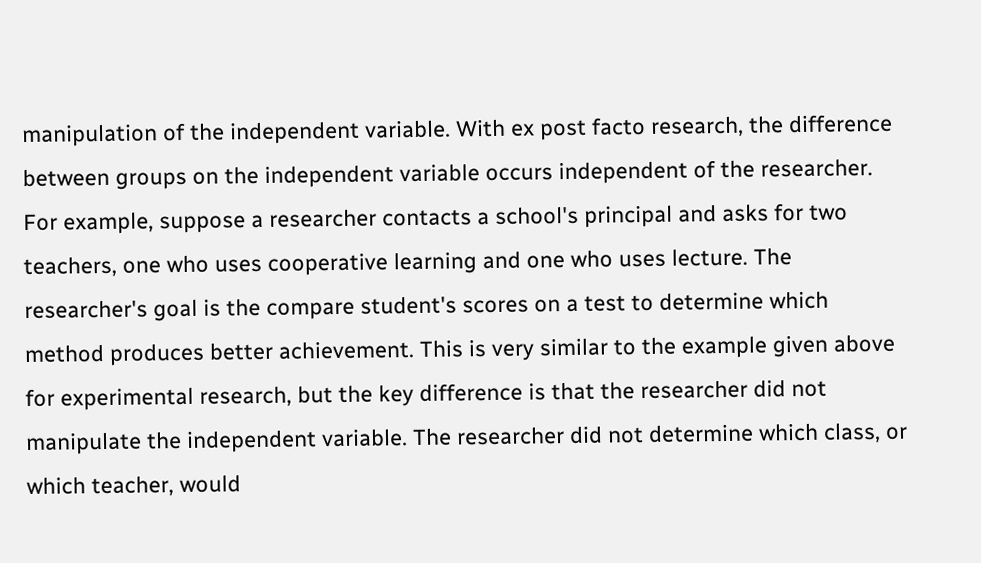manipulation of the independent variable. With ex post facto research, the difference between groups on the independent variable occurs independent of the researcher. For example, suppose a researcher contacts a school's principal and asks for two teachers, one who uses cooperative learning and one who uses lecture. The researcher's goal is the compare student's scores on a test to determine which method produces better achievement. This is very similar to the example given above for experimental research, but the key difference is that the researcher did not manipulate the independent variable. The researcher did not determine which class, or which teacher, would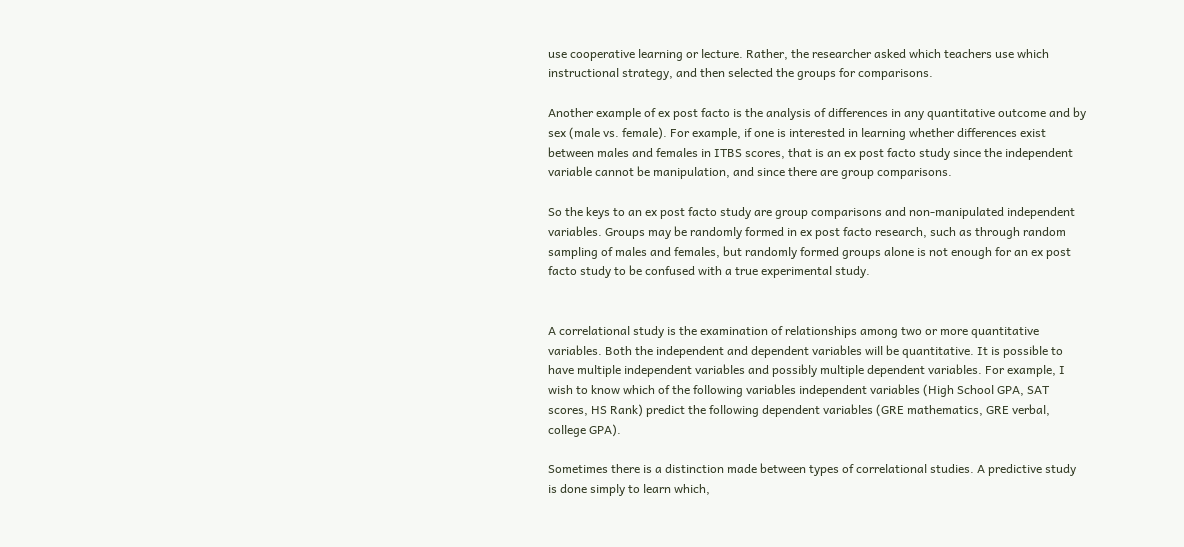use cooperative learning or lecture. Rather, the researcher asked which teachers use which instructional strategy, and then selected the groups for comparisons.

Another example of ex post facto is the analysis of differences in any quantitative outcome and by sex (male vs. female). For example, if one is interested in learning whether differences exist between males and females in ITBS scores, that is an ex post facto study since the independent variable cannot be manipulation, and since there are group comparisons.

So the keys to an ex post facto study are group comparisons and non-manipulated independent variables. Groups may be randomly formed in ex post facto research, such as through random sampling of males and females, but randomly formed groups alone is not enough for an ex post facto study to be confused with a true experimental study.


A correlational study is the examination of relationships among two or more quantitative variables. Both the independent and dependent variables will be quantitative. It is possible to have multiple independent variables and possibly multiple dependent variables. For example, I wish to know which of the following variables independent variables (High School GPA, SAT scores, HS Rank) predict the following dependent variables (GRE mathematics, GRE verbal, college GPA).

Sometimes there is a distinction made between types of correlational studies. A predictive study is done simply to learn which,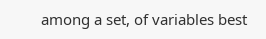among a set, of variables best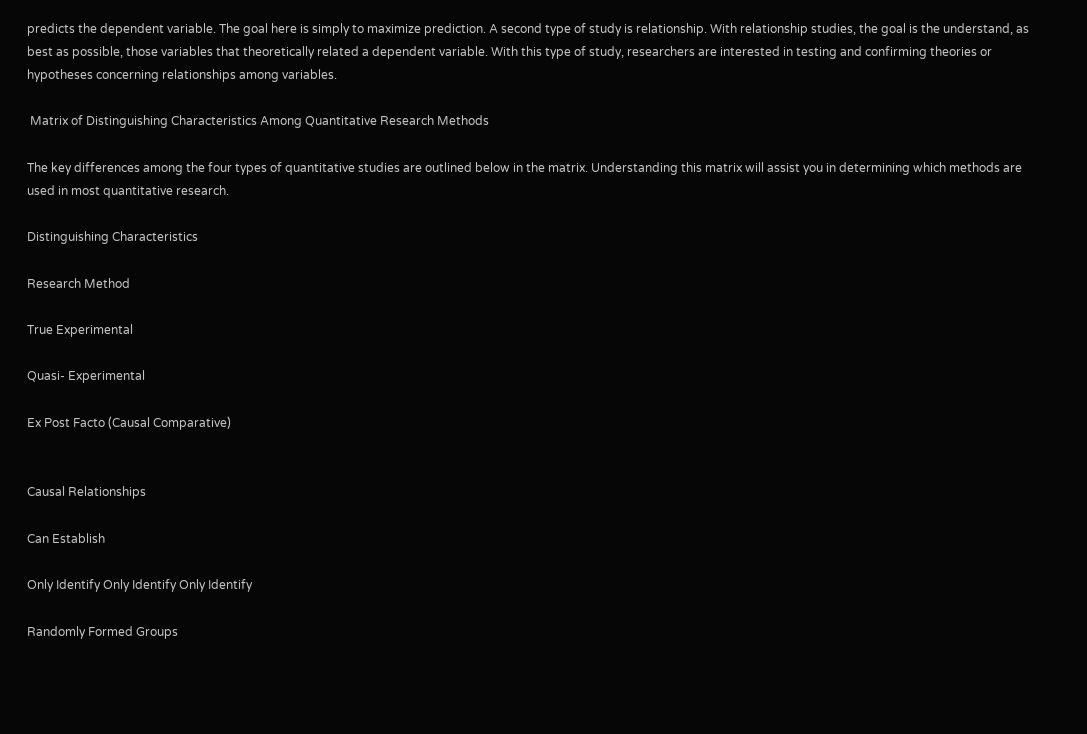predicts the dependent variable. The goal here is simply to maximize prediction. A second type of study is relationship. With relationship studies, the goal is the understand, as best as possible, those variables that theoretically related a dependent variable. With this type of study, researchers are interested in testing and confirming theories or hypotheses concerning relationships among variables.

 Matrix of Distinguishing Characteristics Among Quantitative Research Methods

The key differences among the four types of quantitative studies are outlined below in the matrix. Understanding this matrix will assist you in determining which methods are used in most quantitative research.

Distinguishing Characteristics

Research Method

True Experimental

Quasi- Experimental

Ex Post Facto (Causal Comparative)


Causal Relationships

Can Establish

Only Identify Only Identify Only Identify

Randomly Formed Groups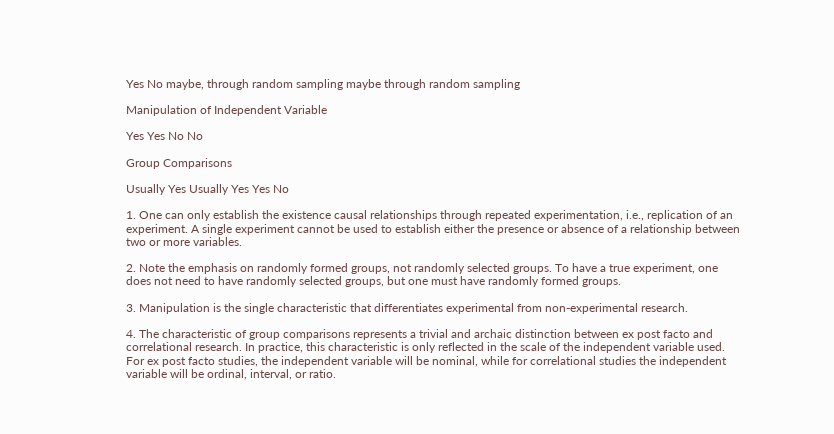Yes No maybe, through random sampling maybe through random sampling

Manipulation of Independent Variable

Yes Yes No No

Group Comparisons

Usually Yes Usually Yes Yes No

1. One can only establish the existence causal relationships through repeated experimentation, i.e., replication of an experiment. A single experiment cannot be used to establish either the presence or absence of a relationship between two or more variables.

2. Note the emphasis on randomly formed groups, not randomly selected groups. To have a true experiment, one does not need to have randomly selected groups, but one must have randomly formed groups.

3. Manipulation is the single characteristic that differentiates experimental from non-experimental research.

4. The characteristic of group comparisons represents a trivial and archaic distinction between ex post facto and correlational research. In practice, this characteristic is only reflected in the scale of the independent variable used. For ex post facto studies, the independent variable will be nominal, while for correlational studies the independent variable will be ordinal, interval, or ratio.